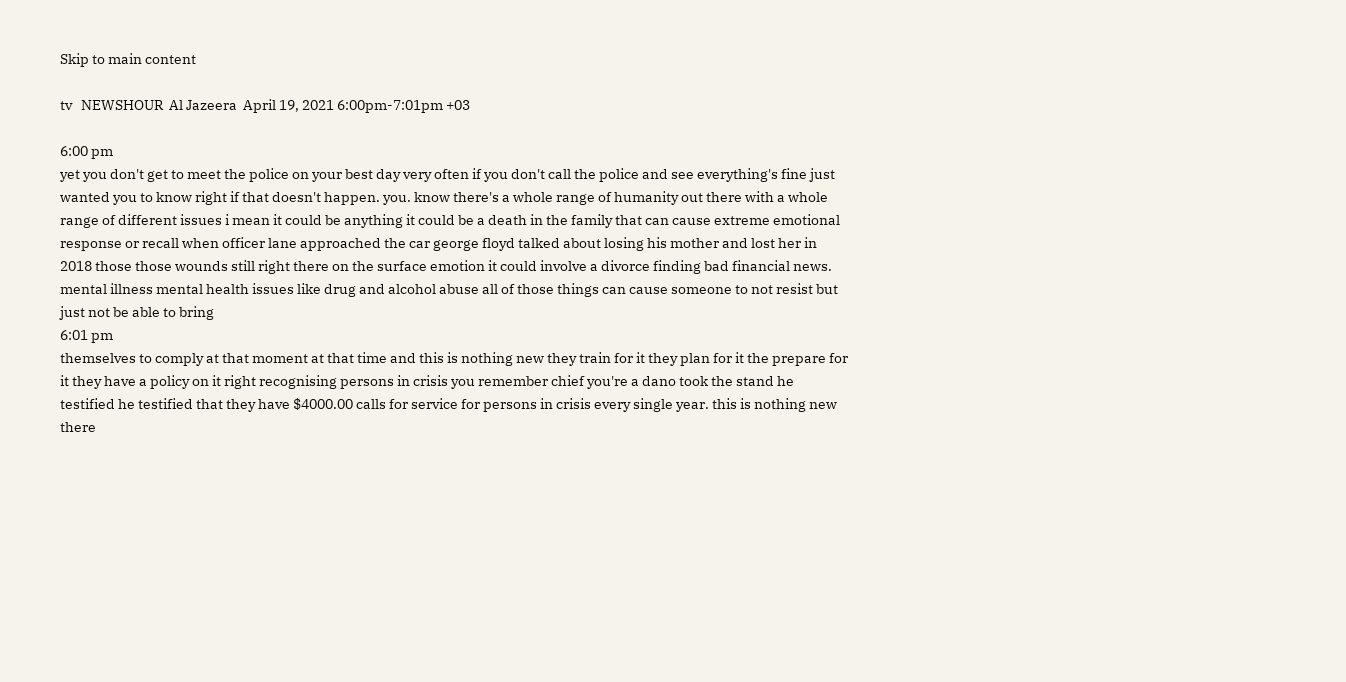Skip to main content

tv   NEWSHOUR  Al Jazeera  April 19, 2021 6:00pm-7:01pm +03

6:00 pm
yet you don't get to meet the police on your best day very often if you don't call the police and see everything's fine just wanted you to know right if that doesn't happen. you. know there's a whole range of humanity out there with a whole range of different issues i mean it could be anything it could be a death in the family that can cause extreme emotional response or recall when officer lane approached the car george floyd talked about losing his mother and lost her in 2018 those those wounds still right there on the surface emotion it could involve a divorce finding bad financial news. mental illness mental health issues like drug and alcohol abuse all of those things can cause someone to not resist but just not be able to bring
6:01 pm
themselves to comply at that moment at that time and this is nothing new they train for it they plan for it the prepare for it they have a policy on it right recognising persons in crisis you remember chief you're a dano took the stand he testified he testified that they have $4000.00 calls for service for persons in crisis every single year. this is nothing new there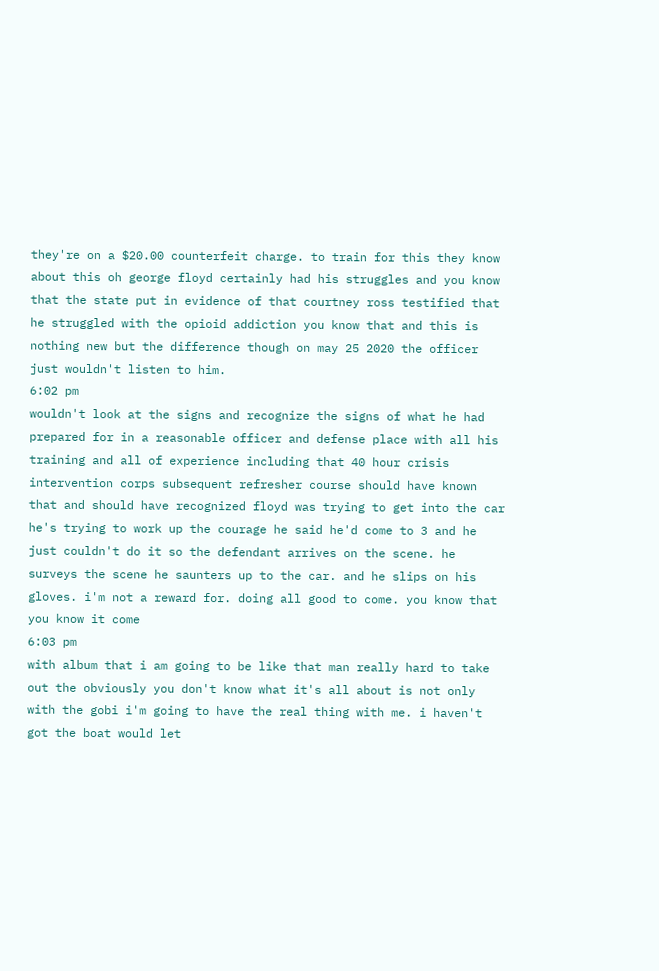they're on a $20.00 counterfeit charge. to train for this they know about this oh george floyd certainly had his struggles and you know that the state put in evidence of that courtney ross testified that he struggled with the opioid addiction you know that and this is nothing new but the difference though on may 25 2020 the officer just wouldn't listen to him.
6:02 pm
wouldn't look at the signs and recognize the signs of what he had prepared for in a reasonable officer and defense place with all his training and all of experience including that 40 hour crisis intervention corps subsequent refresher course should have known that and should have recognized floyd was trying to get into the car he's trying to work up the courage he said he'd come to 3 and he just couldn't do it so the defendant arrives on the scene. he surveys the scene he saunters up to the car. and he slips on his gloves. i'm not a reward for. doing all good to come. you know that you know it come
6:03 pm
with album that i am going to be like that man really hard to take out the obviously you don't know what it's all about is not only with the gobi i'm going to have the real thing with me. i haven't got the boat would let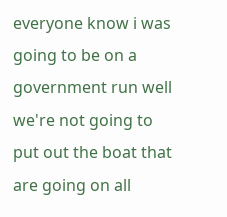everyone know i was going to be on a government run well we're not going to put out the boat that are going on all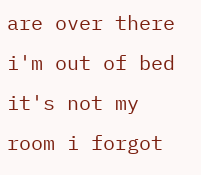are over there i'm out of bed it's not my room i forgot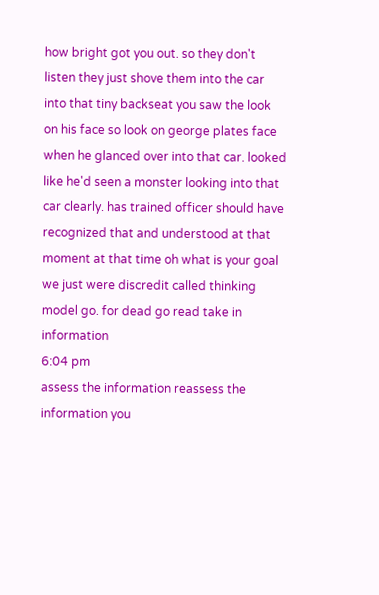how bright got you out. so they don't listen they just shove them into the car into that tiny backseat you saw the look on his face so look on george plates face when he glanced over into that car. looked like he'd seen a monster looking into that car clearly. has trained officer should have recognized that and understood at that moment at that time oh what is your goal we just were discredit called thinking model go. for dead go read take in information
6:04 pm
assess the information reassess the information you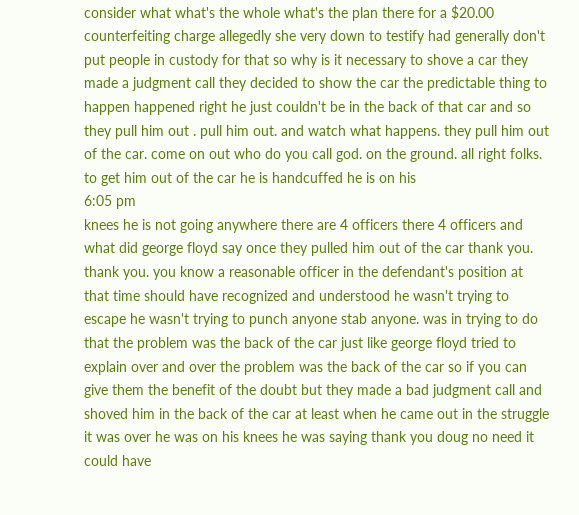consider what what's the whole what's the plan there for a $20.00 counterfeiting charge allegedly she very down to testify had generally don't put people in custody for that so why is it necessary to shove a car they made a judgment call they decided to show the car the predictable thing to happen happened right he just couldn't be in the back of that car and so they pull him out . pull him out. and watch what happens. they pull him out of the car. come on out who do you call god. on the ground. all right folks. to get him out of the car he is handcuffed he is on his
6:05 pm
knees he is not going anywhere there are 4 officers there 4 officers and what did george floyd say once they pulled him out of the car thank you. thank you. you know a reasonable officer in the defendant's position at that time should have recognized and understood he wasn't trying to escape he wasn't trying to punch anyone stab anyone. was in trying to do that the problem was the back of the car just like george floyd tried to explain over and over the problem was the back of the car so if you can give them the benefit of the doubt but they made a bad judgment call and shoved him in the back of the car at least when he came out in the struggle it was over he was on his knees he was saying thank you doug no need it could have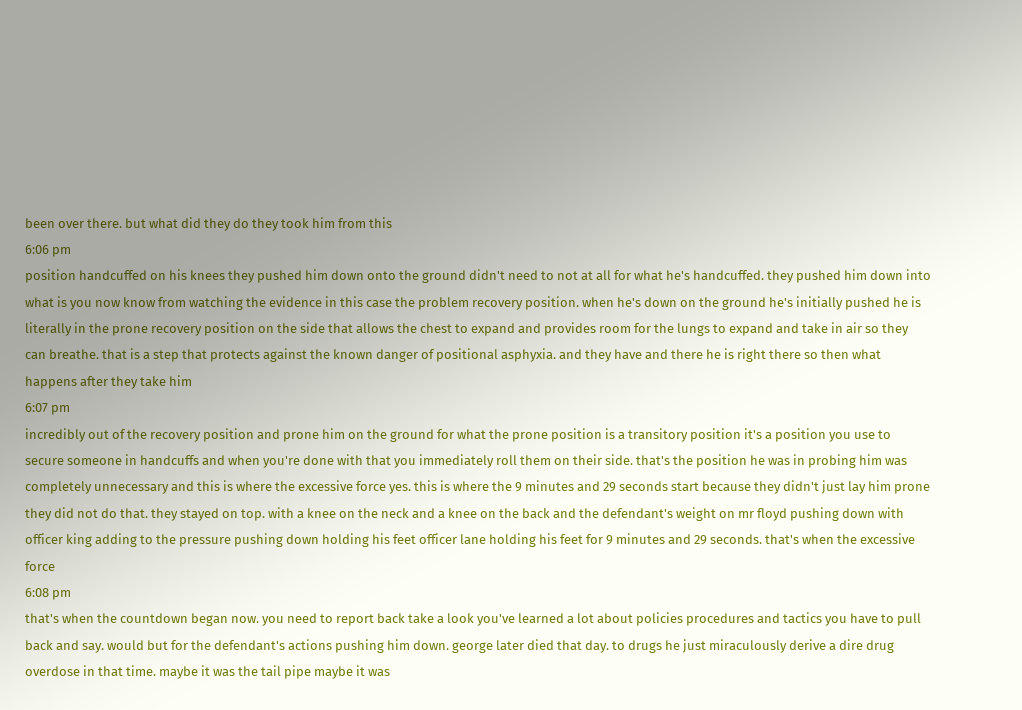been over there. but what did they do they took him from this
6:06 pm
position handcuffed on his knees they pushed him down onto the ground didn't need to not at all for what he's handcuffed. they pushed him down into what is you now know from watching the evidence in this case the problem recovery position. when he's down on the ground he's initially pushed he is literally in the prone recovery position on the side that allows the chest to expand and provides room for the lungs to expand and take in air so they can breathe. that is a step that protects against the known danger of positional asphyxia. and they have and there he is right there so then what happens after they take him
6:07 pm
incredibly out of the recovery position and prone him on the ground for what the prone position is a transitory position it's a position you use to secure someone in handcuffs and when you're done with that you immediately roll them on their side. that's the position he was in probing him was completely unnecessary and this is where the excessive force yes. this is where the 9 minutes and 29 seconds start because they didn't just lay him prone they did not do that. they stayed on top. with a knee on the neck and a knee on the back and the defendant's weight on mr floyd pushing down with officer king adding to the pressure pushing down holding his feet officer lane holding his feet for 9 minutes and 29 seconds. that's when the excessive force
6:08 pm
that's when the countdown began now. you need to report back take a look you've learned a lot about policies procedures and tactics you have to pull back and say. would but for the defendant's actions pushing him down. george later died that day. to drugs he just miraculously derive a dire drug overdose in that time. maybe it was the tail pipe maybe it was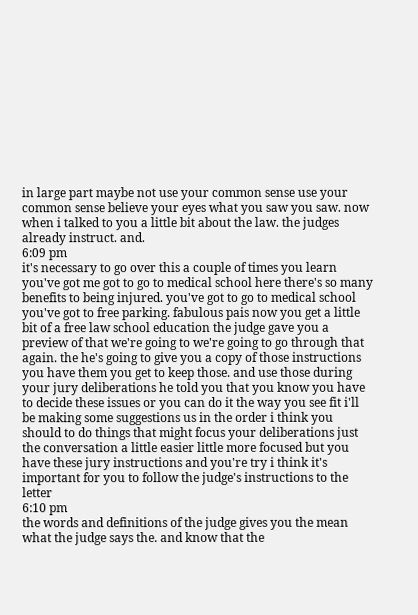in large part maybe not use your common sense use your common sense believe your eyes what you saw you saw. now when i talked to you a little bit about the law. the judges already instruct. and.
6:09 pm
it's necessary to go over this a couple of times you learn you've got me got to go to medical school here there's so many benefits to being injured. you've got to go to medical school you've got to free parking. fabulous pais now you get a little bit of a free law school education the judge gave you a preview of that we're going to we're going to go through that again. the he's going to give you a copy of those instructions you have them you get to keep those. and use those during your jury deliberations he told you that you know you have to decide these issues or you can do it the way you see fit i'll be making some suggestions us in the order i think you should to do things that might focus your deliberations just the conversation a little easier little more focused but you have these jury instructions and you're try i think it's important for you to follow the judge's instructions to the letter
6:10 pm
the words and definitions of the judge gives you the mean what the judge says the. and know that the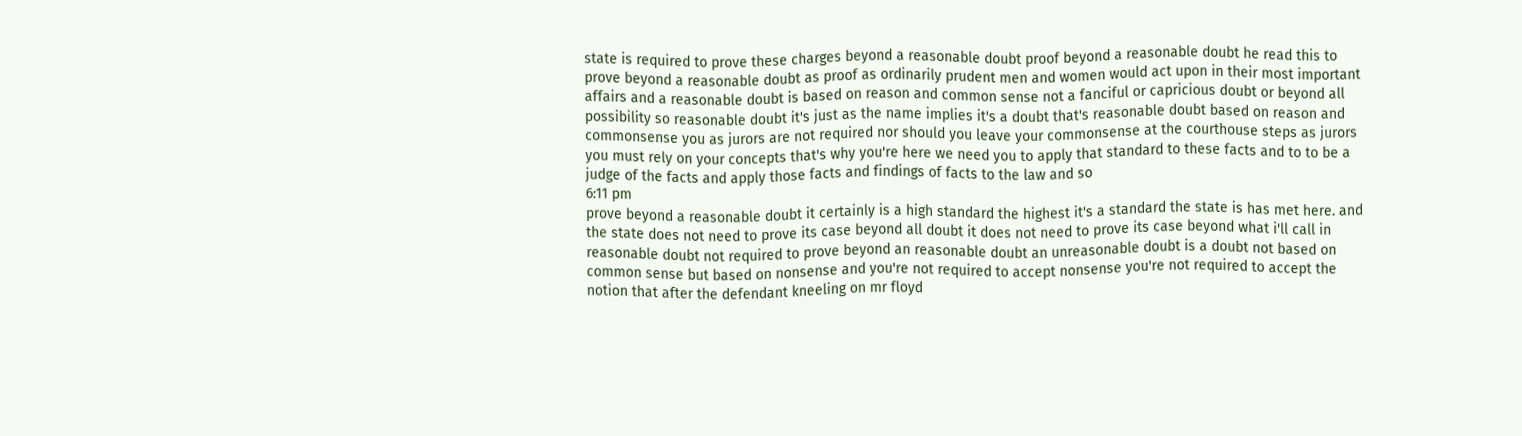state is required to prove these charges beyond a reasonable doubt proof beyond a reasonable doubt he read this to prove beyond a reasonable doubt as proof as ordinarily prudent men and women would act upon in their most important affairs and a reasonable doubt is based on reason and common sense not a fanciful or capricious doubt or beyond all possibility so reasonable doubt it's just as the name implies it's a doubt that's reasonable doubt based on reason and commonsense you as jurors are not required nor should you leave your commonsense at the courthouse steps as jurors you must rely on your concepts that's why you're here we need you to apply that standard to these facts and to to be a judge of the facts and apply those facts and findings of facts to the law and so
6:11 pm
prove beyond a reasonable doubt it certainly is a high standard the highest it's a standard the state is has met here. and the state does not need to prove its case beyond all doubt it does not need to prove its case beyond what i'll call in reasonable doubt not required to prove beyond an reasonable doubt an unreasonable doubt is a doubt not based on common sense but based on nonsense and you're not required to accept nonsense you're not required to accept the notion that after the defendant kneeling on mr floyd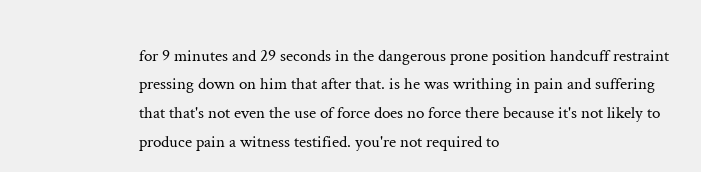for 9 minutes and 29 seconds in the dangerous prone position handcuff restraint pressing down on him that after that. is he was writhing in pain and suffering that that's not even the use of force does no force there because it's not likely to produce pain a witness testified. you're not required to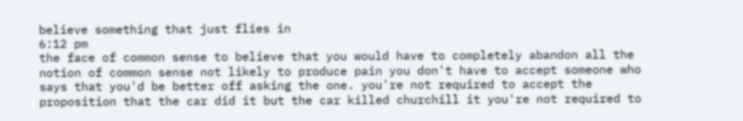believe something that just flies in
6:12 pm
the face of common sense to believe that you would have to completely abandon all the notion of common sense not likely to produce pain you don't have to accept someone who says that you'd be better off asking the one. you're not required to accept the proposition that the car did it but the car killed churchill it you're not required to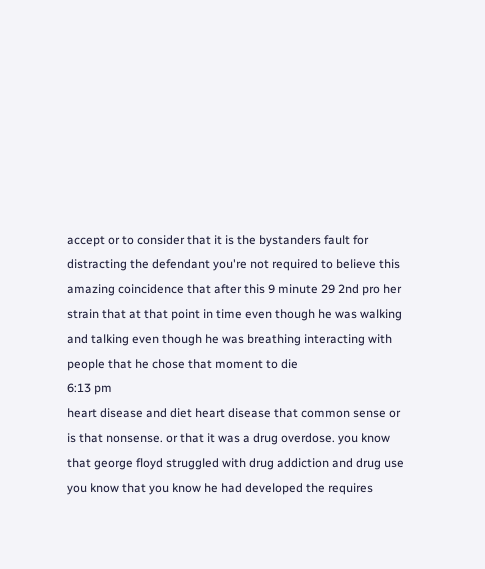accept or to consider that it is the bystanders fault for distracting the defendant you're not required to believe this amazing coincidence that after this 9 minute 29 2nd pro her strain that at that point in time even though he was walking and talking even though he was breathing interacting with people that he chose that moment to die
6:13 pm
heart disease and diet heart disease that common sense or is that nonsense. or that it was a drug overdose. you know that george floyd struggled with drug addiction and drug use you know that you know he had developed the requires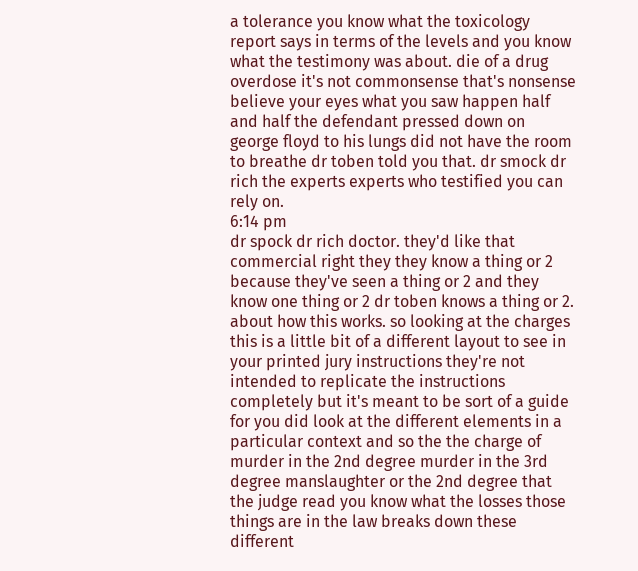a tolerance you know what the toxicology report says in terms of the levels and you know what the testimony was about. die of a drug overdose it's not commonsense that's nonsense believe your eyes what you saw happen half and half the defendant pressed down on george floyd to his lungs did not have the room to breathe dr toben told you that. dr smock dr rich the experts experts who testified you can rely on.
6:14 pm
dr spock dr rich doctor. they'd like that commercial right they they know a thing or 2 because they've seen a thing or 2 and they know one thing or 2 dr toben knows a thing or 2. about how this works. so looking at the charges this is a little bit of a different layout to see in your printed jury instructions they're not intended to replicate the instructions completely but it's meant to be sort of a guide for you did look at the different elements in a particular context and so the the charge of murder in the 2nd degree murder in the 3rd degree manslaughter or the 2nd degree that the judge read you know what the losses those things are in the law breaks down these different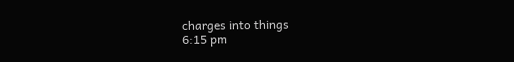charges into things
6:15 pm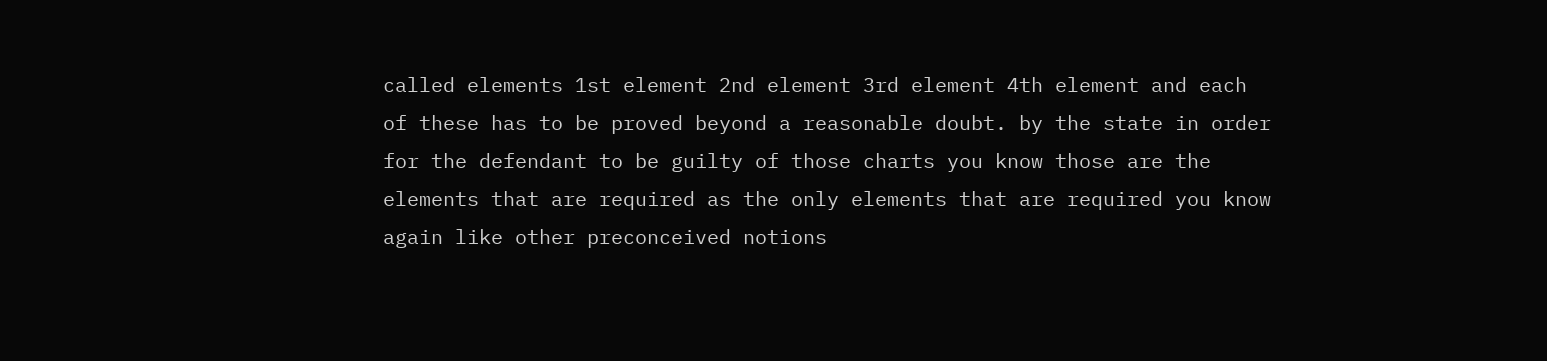called elements 1st element 2nd element 3rd element 4th element and each of these has to be proved beyond a reasonable doubt. by the state in order for the defendant to be guilty of those charts you know those are the elements that are required as the only elements that are required you know again like other preconceived notions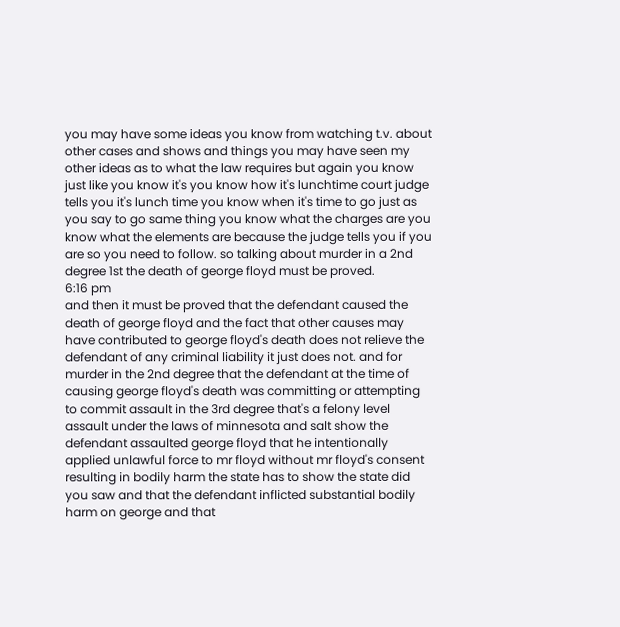you may have some ideas you know from watching t.v. about other cases and shows and things you may have seen my other ideas as to what the law requires but again you know just like you know it's you know how it's lunchtime court judge tells you it's lunch time you know when it's time to go just as you say to go same thing you know what the charges are you know what the elements are because the judge tells you if you are so you need to follow. so talking about murder in a 2nd degree 1st the death of george floyd must be proved.
6:16 pm
and then it must be proved that the defendant caused the death of george floyd and the fact that other causes may have contributed to george floyd's death does not relieve the defendant of any criminal liability it just does not. and for murder in the 2nd degree that the defendant at the time of causing george floyd's death was committing or attempting to commit assault in the 3rd degree that's a felony level assault under the laws of minnesota and salt show the defendant assaulted george floyd that he intentionally applied unlawful force to mr floyd without mr floyd's consent resulting in bodily harm the state has to show the state did you saw and that the defendant inflicted substantial bodily harm on george and that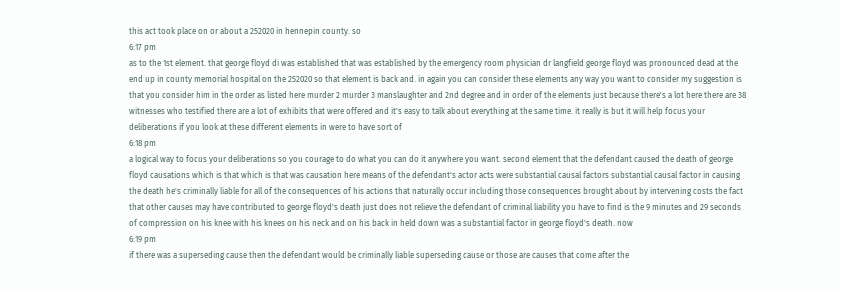this act took place on or about a 252020 in hennepin county. so
6:17 pm
as to the 1st element. that george floyd di was established that was established by the emergency room physician dr langfield george floyd was pronounced dead at the end up in county memorial hospital on the 252020 so that element is back and. in again you can consider these elements any way you want to consider my suggestion is that you consider him in the order as listed here murder 2 murder 3 manslaughter and 2nd degree and in order of the elements just because there's a lot here there are 38 witnesses who testified there are a lot of exhibits that were offered and it's easy to talk about everything at the same time. it really is but it will help focus your deliberations if you look at these different elements in were to have sort of
6:18 pm
a logical way to focus your deliberations so you courage to do what you can do it anywhere you want. second element that the defendant caused the death of george floyd causations which is that which is that was causation here means of the defendant's actor acts were substantial causal factors substantial causal factor in causing the death he's criminally liable for all of the consequences of his actions that naturally occur including those consequences brought about by intervening costs the fact that other causes may have contributed to george floyd's death just does not relieve the defendant of criminal liability you have to find is the 9 minutes and 29 seconds of compression on his knee with his knees on his neck and on his back in held down was a substantial factor in george floyd's death. now
6:19 pm
if there was a superseding cause then the defendant would be criminally liable superseding cause or those are causes that come after the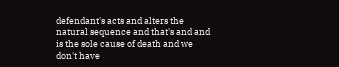defendant's acts and alters the natural sequence and that's and and is the sole cause of death and we don't have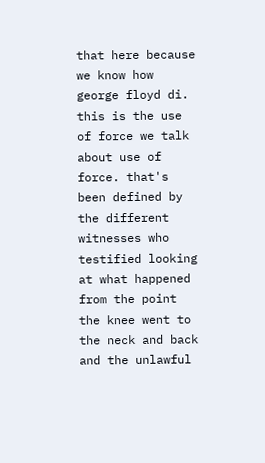that here because we know how george floyd di. this is the use of force we talk about use of force. that's been defined by the different witnesses who testified looking at what happened from the point the knee went to the neck and back and the unlawful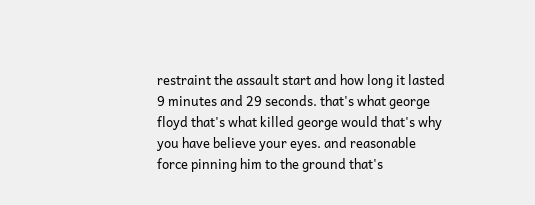restraint the assault start and how long it lasted 9 minutes and 29 seconds. that's what george floyd that's what killed george would that's why you have believe your eyes. and reasonable force pinning him to the ground that's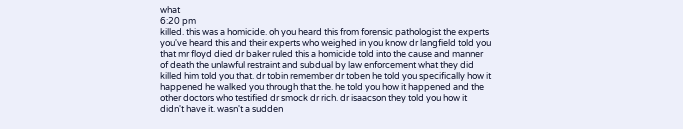what
6:20 pm
killed. this was a homicide. oh you heard this from forensic pathologist the experts you've heard this and their experts who weighed in you know dr langfield told you that mr floyd died dr baker ruled this a homicide told into the cause and manner of death the unlawful restraint and subdual by law enforcement what they did killed him told you that. dr tobin remember dr toben he told you specifically how it happened he walked you through that the. he told you how it happened and the other doctors who testified dr smock dr rich. dr isaacson they told you how it didn't have it. wasn't a sudden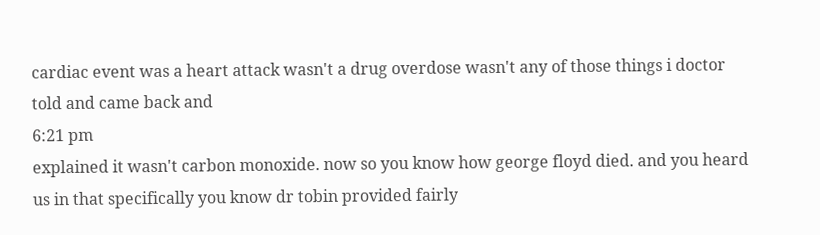cardiac event was a heart attack wasn't a drug overdose wasn't any of those things i doctor told and came back and
6:21 pm
explained it wasn't carbon monoxide. now so you know how george floyd died. and you heard us in that specifically you know dr tobin provided fairly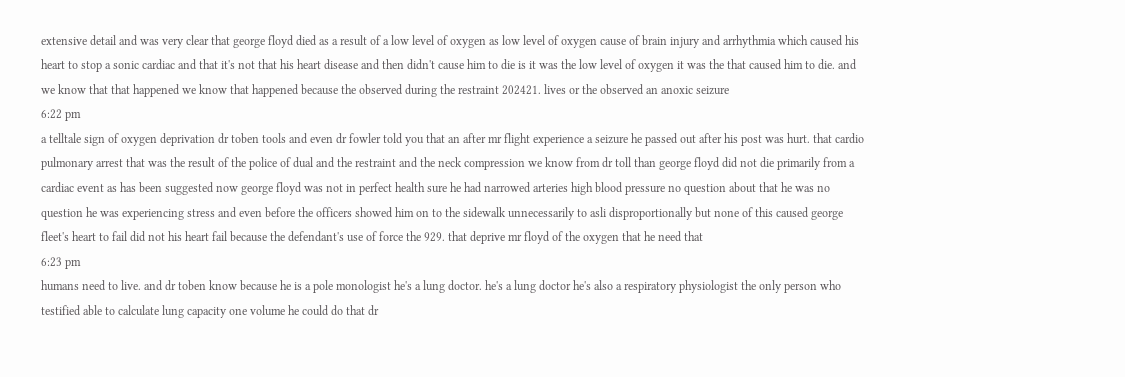extensive detail and was very clear that george floyd died as a result of a low level of oxygen as low level of oxygen cause of brain injury and arrhythmia which caused his heart to stop a sonic cardiac and that it's not that his heart disease and then didn't cause him to die is it was the low level of oxygen it was the that caused him to die. and we know that that happened we know that happened because the observed during the restraint 202421. lives or the observed an anoxic seizure
6:22 pm
a telltale sign of oxygen deprivation dr toben tools and even dr fowler told you that an after mr flight experience a seizure he passed out after his post was hurt. that cardio pulmonary arrest that was the result of the police of dual and the restraint and the neck compression we know from dr toll than george floyd did not die primarily from a cardiac event as has been suggested now george floyd was not in perfect health sure he had narrowed arteries high blood pressure no question about that he was no question he was experiencing stress and even before the officers showed him on to the sidewalk unnecessarily to asli disproportionally but none of this caused george fleet's heart to fail did not his heart fail because the defendant's use of force the 929. that deprive mr floyd of the oxygen that he need that
6:23 pm
humans need to live. and dr toben know because he is a pole monologist he's a lung doctor. he's a lung doctor he's also a respiratory physiologist the only person who testified able to calculate lung capacity one volume he could do that dr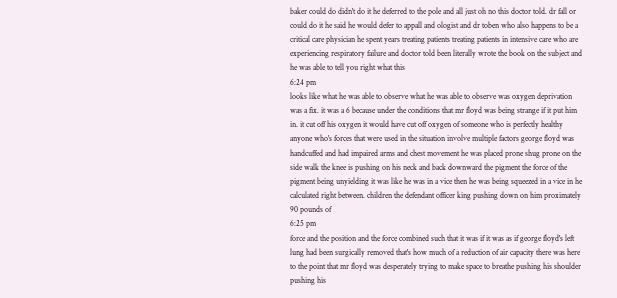baker could do didn't do it he deferred to the pole and all just oh no this doctor told. dr fall or could do it he said he would defer to appall and ologist and dr toben who also happens to be a critical care physician he spent years treating patients treating patients in intensive care who are experiencing respiratory failure and doctor told been literally wrote the book on the subject and he was able to tell you right what this
6:24 pm
looks like what he was able to observe what he was able to observe was oxygen deprivation was a fix. it was a 6 because under the conditions that mr floyd was being strange if it put him in. it cut off his oxygen it would have cut off oxygen of someone who is perfectly healthy anyone who's forces that were used in the situation involve multiple factors george floyd was handcuffed and had impaired arms and chest movement he was placed prone shug prone on the side walk the knee is pushing on his neck and back downward the pigment the force of the pigment being unyielding it was like he was in a vice then he was being squeezed in a vice in he calculated right between. children the defendant officer king pushing down on him proximately 90 pounds of
6:25 pm
force and the position and the force combined such that it was if it was as if george floyd's left lung had been surgically removed that's how much of a reduction of air capacity there was here to the point that mr floyd was desperately trying to make space to breathe pushing his shoulder pushing his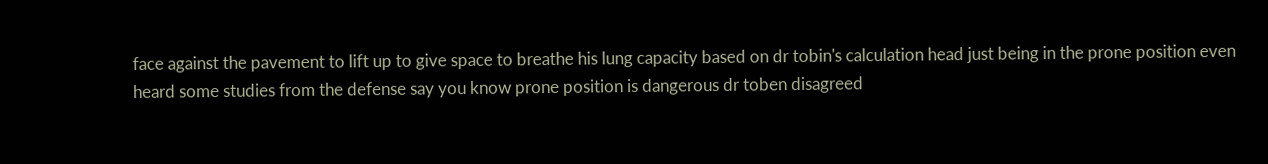face against the pavement to lift up to give space to breathe his lung capacity based on dr tobin's calculation head just being in the prone position even heard some studies from the defense say you know prone position is dangerous dr toben disagreed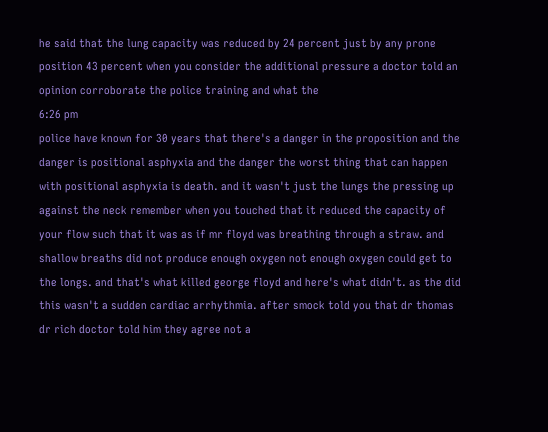he said that the lung capacity was reduced by 24 percent just by any prone position 43 percent when you consider the additional pressure a doctor told an opinion corroborate the police training and what the
6:26 pm
police have known for 30 years that there's a danger in the proposition and the danger is positional asphyxia and the danger the worst thing that can happen with positional asphyxia is death. and it wasn't just the lungs the pressing up against the neck remember when you touched that it reduced the capacity of your flow such that it was as if mr floyd was breathing through a straw. and shallow breaths did not produce enough oxygen not enough oxygen could get to the longs. and that's what killed george floyd and here's what didn't. as the did this wasn't a sudden cardiac arrhythmia. after smock told you that dr thomas dr rich doctor told him they agree not a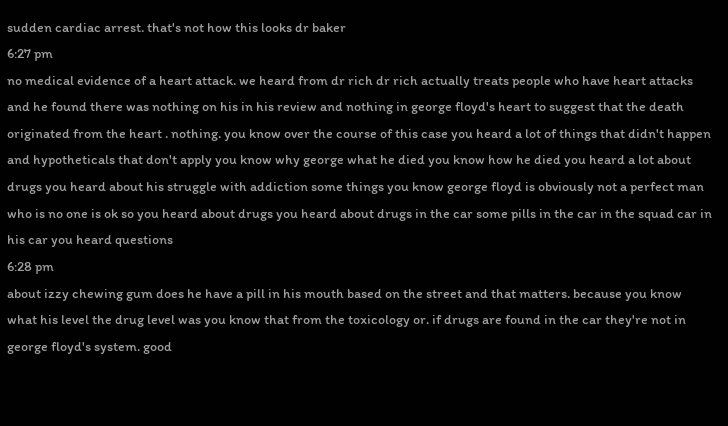sudden cardiac arrest. that's not how this looks dr baker
6:27 pm
no medical evidence of a heart attack. we heard from dr rich dr rich actually treats people who have heart attacks and he found there was nothing on his in his review and nothing in george floyd's heart to suggest that the death originated from the heart . nothing. you know over the course of this case you heard a lot of things that didn't happen and hypotheticals that don't apply you know why george what he died you know how he died you heard a lot about drugs you heard about his struggle with addiction some things you know george floyd is obviously not a perfect man who is no one is ok so you heard about drugs you heard about drugs in the car some pills in the car in the squad car in his car you heard questions
6:28 pm
about izzy chewing gum does he have a pill in his mouth based on the street and that matters. because you know what his level the drug level was you know that from the toxicology or. if drugs are found in the car they're not in george floyd's system. good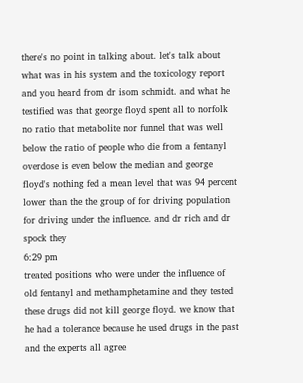there's no point in talking about. let's talk about what was in his system and the toxicology report and you heard from dr isom schmidt. and what he testified was that george floyd spent all to norfolk no ratio that metabolite nor funnel that was well below the ratio of people who die from a fentanyl overdose is even below the median and george floyd's nothing fed a mean level that was 94 percent lower than the the group of for driving population for driving under the influence. and dr rich and dr spock they
6:29 pm
treated positions who were under the influence of old fentanyl and methamphetamine and they tested these drugs did not kill george floyd. we know that he had a tolerance because he used drugs in the past and the experts all agree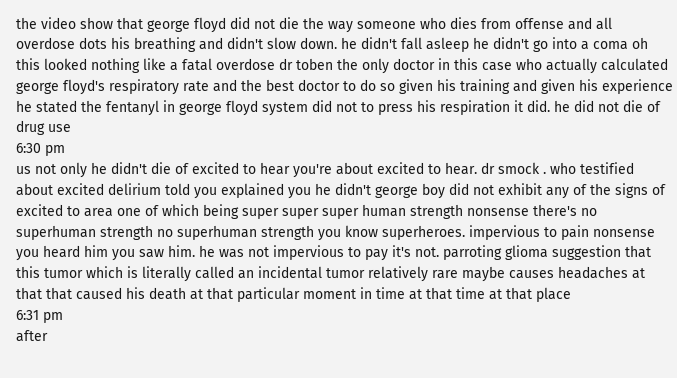the video show that george floyd did not die the way someone who dies from offense and all overdose dots his breathing and didn't slow down. he didn't fall asleep he didn't go into a coma oh this looked nothing like a fatal overdose dr toben the only doctor in this case who actually calculated george floyd's respiratory rate and the best doctor to do so given his training and given his experience he stated the fentanyl in george floyd system did not to press his respiration it did. he did not die of drug use
6:30 pm
us not only he didn't die of excited to hear you're about excited to hear. dr smock . who testified about excited delirium told you explained you he didn't george boy did not exhibit any of the signs of excited to area one of which being super super super human strength nonsense there's no superhuman strength no superhuman strength you know superheroes. impervious to pain nonsense you heard him you saw him. he was not impervious to pay it's not. parroting glioma suggestion that this tumor which is literally called an incidental tumor relatively rare maybe causes headaches at that that caused his death at that particular moment in time at that time at that place
6:31 pm
after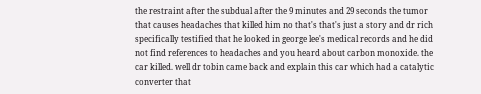the restraint after the subdual after the 9 minutes and 29 seconds the tumor that causes headaches that killed him no that's that's just a story and dr rich specifically testified that he looked in george lee's medical records and he did not find references to headaches and you heard about carbon monoxide. the car killed. well dr tobin came back and explain this car which had a catalytic converter that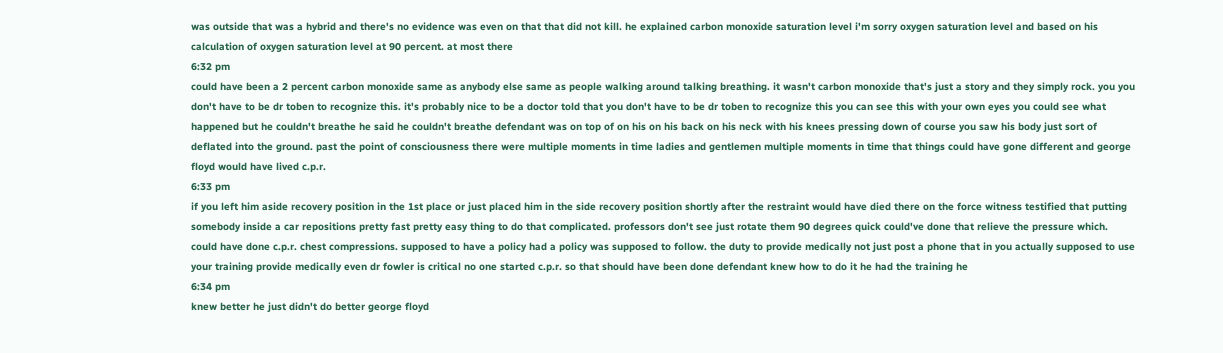was outside that was a hybrid and there's no evidence was even on that that did not kill. he explained carbon monoxide saturation level i'm sorry oxygen saturation level and based on his calculation of oxygen saturation level at 90 percent. at most there
6:32 pm
could have been a 2 percent carbon monoxide same as anybody else same as people walking around talking breathing. it wasn't carbon monoxide that's just a story and they simply rock. you you don't have to be dr toben to recognize this. it's probably nice to be a doctor told that you don't have to be dr toben to recognize this you can see this with your own eyes you could see what happened but he couldn't breathe he said he couldn't breathe defendant was on top of on his on his back on his neck with his knees pressing down of course you saw his body just sort of deflated into the ground. past the point of consciousness there were multiple moments in time ladies and gentlemen multiple moments in time that things could have gone different and george floyd would have lived c.p.r.
6:33 pm
if you left him aside recovery position in the 1st place or just placed him in the side recovery position shortly after the restraint would have died there on the force witness testified that putting somebody inside a car repositions pretty fast pretty easy thing to do that complicated. professors don't see just rotate them 90 degrees quick could've done that relieve the pressure which. could have done c.p.r. chest compressions. supposed to have a policy had a policy was supposed to follow. the duty to provide medically not just post a phone that in you actually supposed to use your training provide medically even dr fowler is critical no one started c.p.r. so that should have been done defendant knew how to do it he had the training he
6:34 pm
knew better he just didn't do better george floyd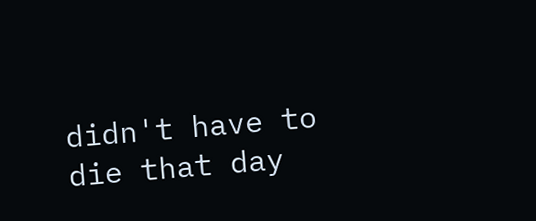didn't have to die that day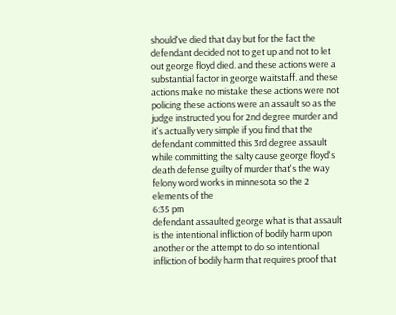should've died that day but for the fact the defendant decided not to get up and not to let out george floyd died. and these actions were a substantial factor in george waitstaff. and these actions make no mistake these actions were not policing these actions were an assault so as the judge instructed you for 2nd degree murder and it's actually very simple if you find that the defendant committed this 3rd degree assault while committing the salty cause george floyd's death defense guilty of murder that's the way felony word works in minnesota so the 2 elements of the
6:35 pm
defendant assaulted george what is that assault is the intentional infliction of bodily harm upon another or the attempt to do so intentional infliction of bodily harm that requires proof that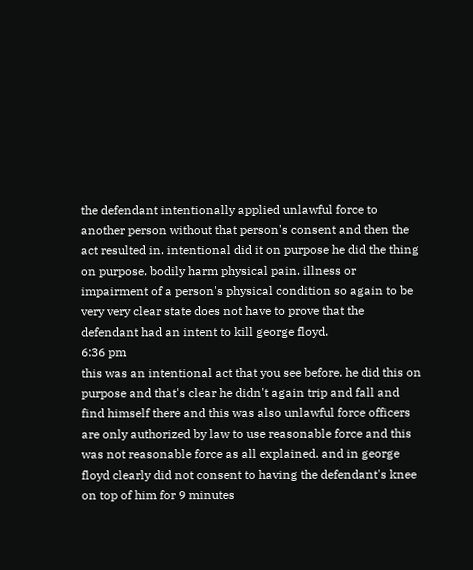the defendant intentionally applied unlawful force to another person without that person's consent and then the act resulted in. intentional did it on purpose he did the thing on purpose. bodily harm physical pain. illness or impairment of a person's physical condition so again to be very very clear state does not have to prove that the defendant had an intent to kill george floyd.
6:36 pm
this was an intentional act that you see before. he did this on purpose and that's clear he didn't again trip and fall and find himself there and this was also unlawful force officers are only authorized by law to use reasonable force and this was not reasonable force as all explained. and in george floyd clearly did not consent to having the defendant's knee on top of him for 9 minutes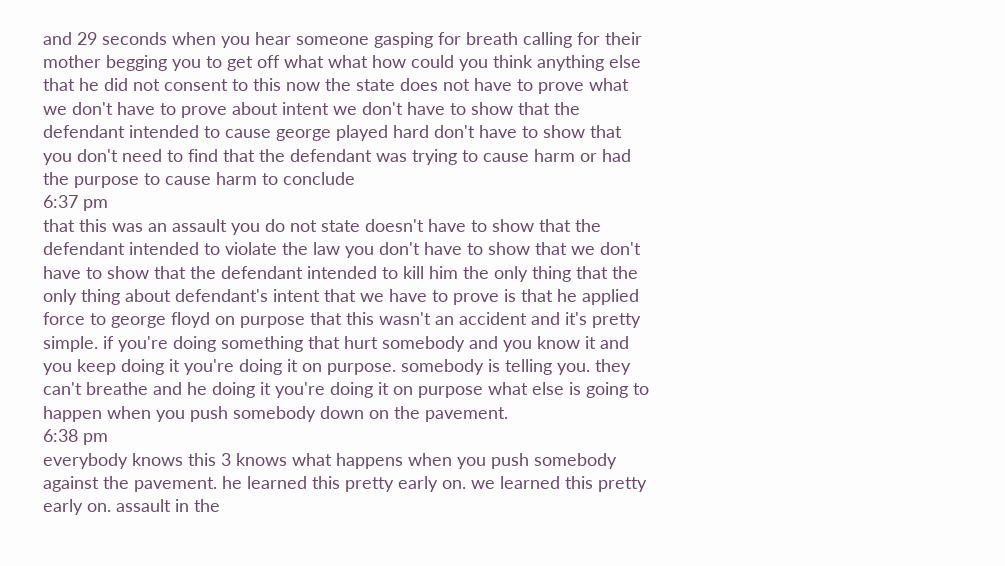and 29 seconds when you hear someone gasping for breath calling for their mother begging you to get off what what how could you think anything else that he did not consent to this now the state does not have to prove what we don't have to prove about intent we don't have to show that the defendant intended to cause george played hard don't have to show that you don't need to find that the defendant was trying to cause harm or had the purpose to cause harm to conclude
6:37 pm
that this was an assault you do not state doesn't have to show that the defendant intended to violate the law you don't have to show that we don't have to show that the defendant intended to kill him the only thing that the only thing about defendant's intent that we have to prove is that he applied force to george floyd on purpose that this wasn't an accident and it's pretty simple. if you're doing something that hurt somebody and you know it and you keep doing it you're doing it on purpose. somebody is telling you. they can't breathe and he doing it you're doing it on purpose what else is going to happen when you push somebody down on the pavement.
6:38 pm
everybody knows this 3 knows what happens when you push somebody against the pavement. he learned this pretty early on. we learned this pretty early on. assault in the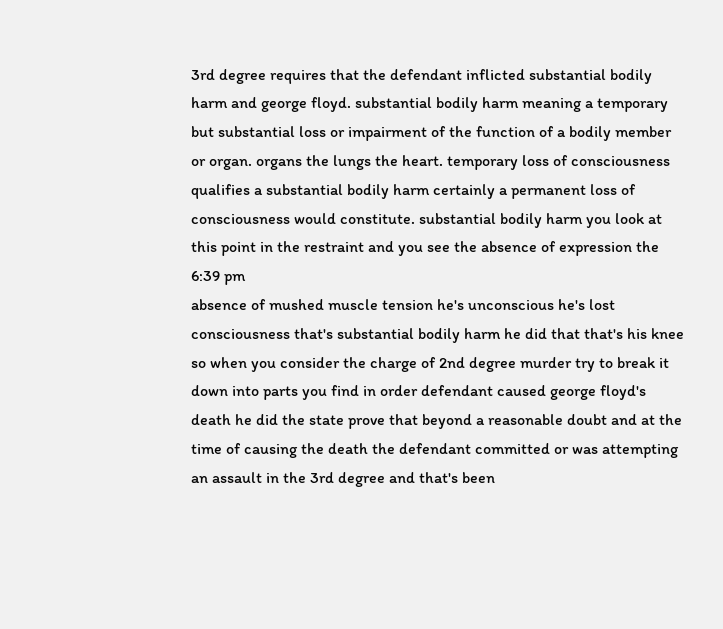3rd degree requires that the defendant inflicted substantial bodily harm and george floyd. substantial bodily harm meaning a temporary but substantial loss or impairment of the function of a bodily member or organ. organs the lungs the heart. temporary loss of consciousness qualifies a substantial bodily harm certainly a permanent loss of consciousness would constitute. substantial bodily harm you look at this point in the restraint and you see the absence of expression the
6:39 pm
absence of mushed muscle tension he's unconscious he's lost consciousness that's substantial bodily harm he did that that's his knee so when you consider the charge of 2nd degree murder try to break it down into parts you find in order defendant caused george floyd's death he did the state prove that beyond a reasonable doubt and at the time of causing the death the defendant committed or was attempting an assault in the 3rd degree and that's been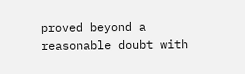proved beyond a reasonable doubt with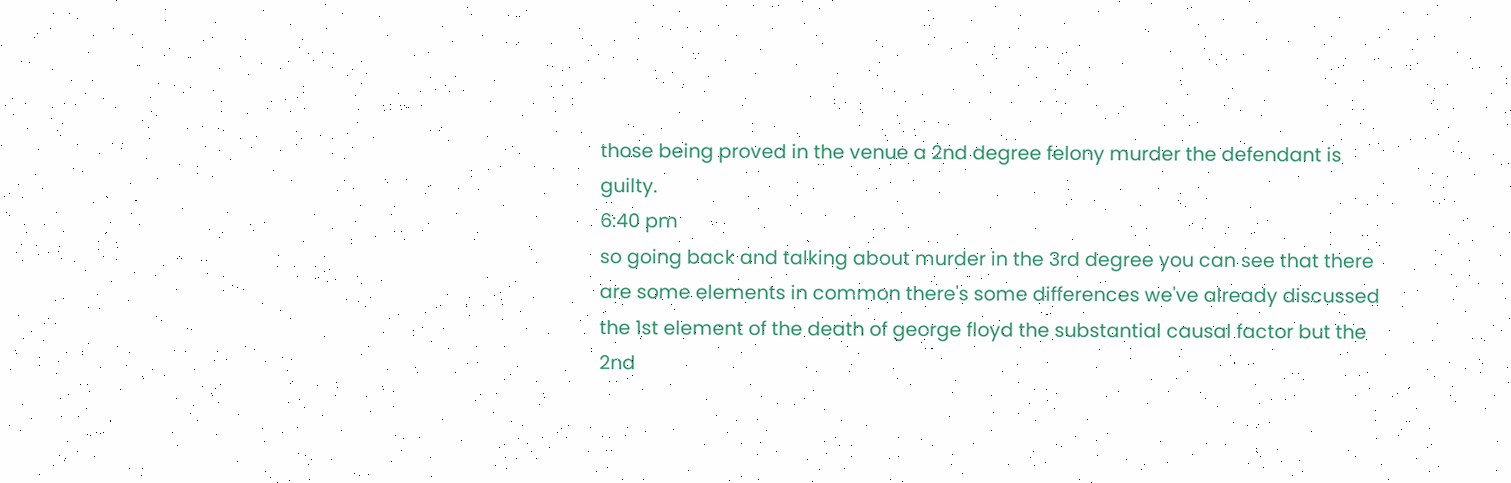those being proved in the venue a 2nd degree felony murder the defendant is guilty.
6:40 pm
so going back and talking about murder in the 3rd degree you can see that there are some elements in common there's some differences we've already discussed the 1st element of the death of george floyd the substantial causal factor but the 2nd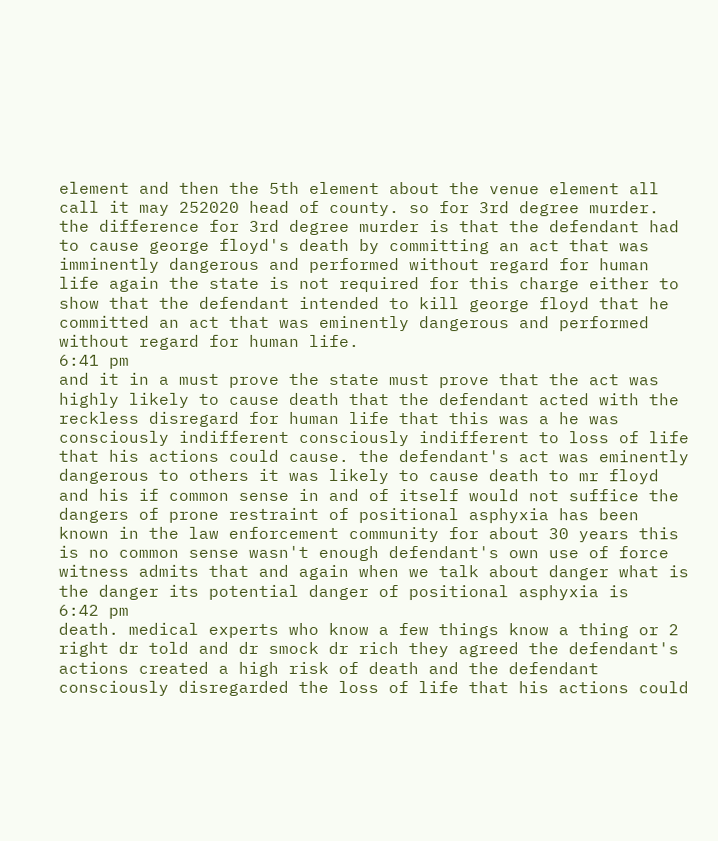element and then the 5th element about the venue element all call it may 252020 head of county. so for 3rd degree murder. the difference for 3rd degree murder is that the defendant had to cause george floyd's death by committing an act that was imminently dangerous and performed without regard for human life again the state is not required for this charge either to show that the defendant intended to kill george floyd that he committed an act that was eminently dangerous and performed without regard for human life.
6:41 pm
and it in a must prove the state must prove that the act was highly likely to cause death that the defendant acted with the reckless disregard for human life that this was a he was consciously indifferent consciously indifferent to loss of life that his actions could cause. the defendant's act was eminently dangerous to others it was likely to cause death to mr floyd and his if common sense in and of itself would not suffice the dangers of prone restraint of positional asphyxia has been known in the law enforcement community for about 30 years this is no common sense wasn't enough defendant's own use of force witness admits that and again when we talk about danger what is the danger its potential danger of positional asphyxia is
6:42 pm
death. medical experts who know a few things know a thing or 2 right dr told and dr smock dr rich they agreed the defendant's actions created a high risk of death and the defendant consciously disregarded the loss of life that his actions could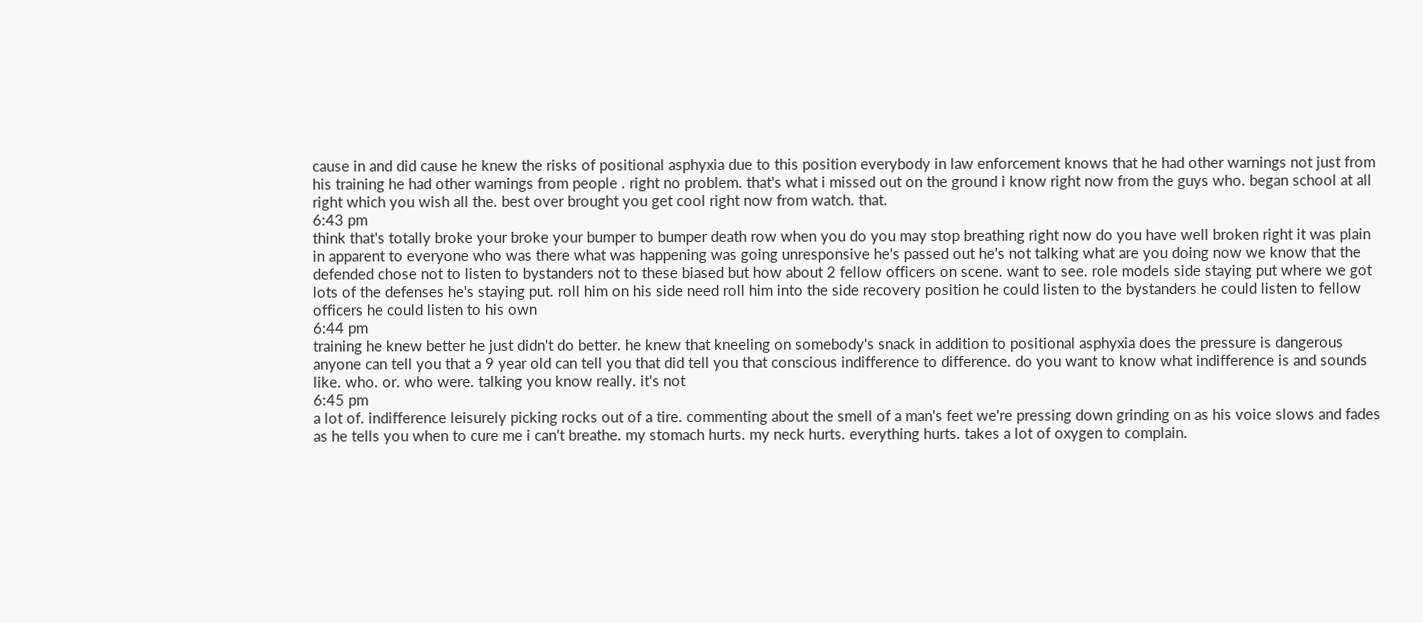cause in and did cause he knew the risks of positional asphyxia due to this position everybody in law enforcement knows that he had other warnings not just from his training he had other warnings from people . right no problem. that's what i missed out on the ground i know right now from the guys who. began school at all right which you wish all the. best over brought you get cool right now from watch. that.
6:43 pm
think that's totally broke your broke your bumper to bumper death row when you do you may stop breathing right now do you have well broken right it was plain in apparent to everyone who was there what was happening was going unresponsive he's passed out he's not talking what are you doing now we know that the defended chose not to listen to bystanders not to these biased but how about 2 fellow officers on scene. want to see. role models side staying put where we got lots of the defenses he's staying put. roll him on his side need roll him into the side recovery position he could listen to the bystanders he could listen to fellow officers he could listen to his own
6:44 pm
training he knew better he just didn't do better. he knew that kneeling on somebody's snack in addition to positional asphyxia does the pressure is dangerous anyone can tell you that a 9 year old can tell you that did tell you that conscious indifference to difference. do you want to know what indifference is and sounds like. who. or. who were. talking you know really. it's not
6:45 pm
a lot of. indifference leisurely picking rocks out of a tire. commenting about the smell of a man's feet we're pressing down grinding on as his voice slows and fades as he tells you when to cure me i can't breathe. my stomach hurts. my neck hurts. everything hurts. takes a lot of oxygen to complain.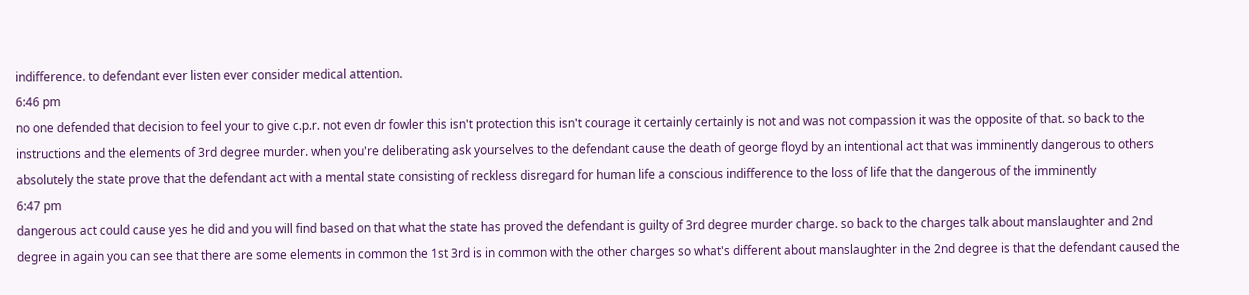indifference. to defendant ever listen ever consider medical attention.
6:46 pm
no one defended that decision to feel your to give c.p.r. not even dr fowler this isn't protection this isn't courage it certainly certainly is not and was not compassion it was the opposite of that. so back to the instructions and the elements of 3rd degree murder. when you're deliberating ask yourselves to the defendant cause the death of george floyd by an intentional act that was imminently dangerous to others absolutely the state prove that the defendant act with a mental state consisting of reckless disregard for human life a conscious indifference to the loss of life that the dangerous of the imminently
6:47 pm
dangerous act could cause yes he did and you will find based on that what the state has proved the defendant is guilty of 3rd degree murder charge. so back to the charges talk about manslaughter and 2nd degree in again you can see that there are some elements in common the 1st 3rd is in common with the other charges so what's different about manslaughter in the 2nd degree is that the defendant caused the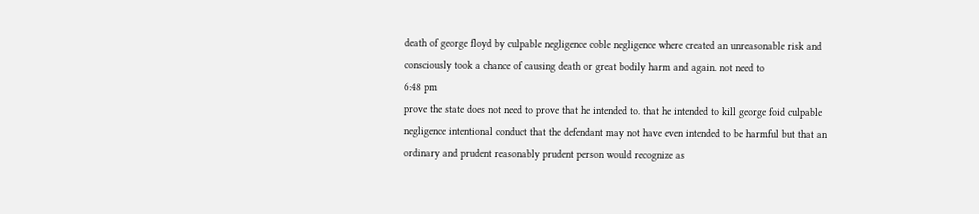death of george floyd by culpable negligence coble negligence where created an unreasonable risk and consciously took a chance of causing death or great bodily harm and again. not need to
6:48 pm
prove the state does not need to prove that he intended to. that he intended to kill george foid culpable negligence intentional conduct that the defendant may not have even intended to be harmful but that an ordinary and prudent reasonably prudent person would recognize as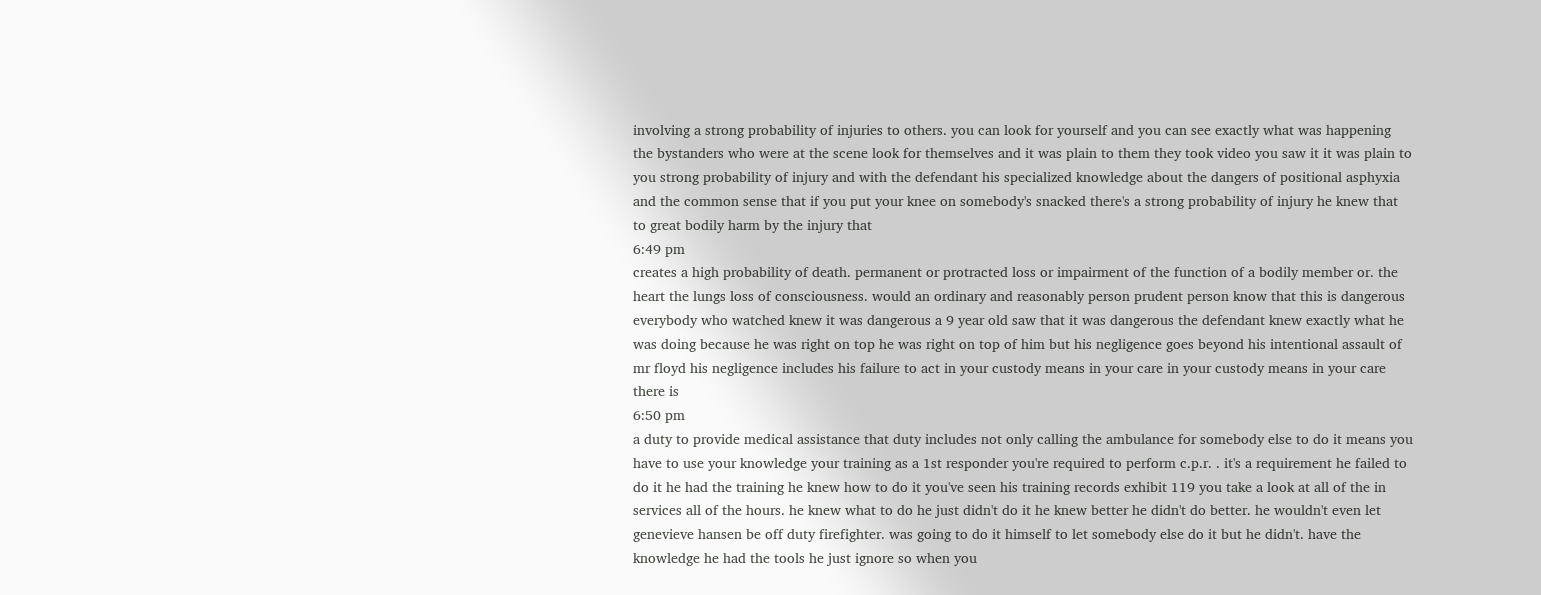involving a strong probability of injuries to others. you can look for yourself and you can see exactly what was happening the bystanders who were at the scene look for themselves and it was plain to them they took video you saw it it was plain to you strong probability of injury and with the defendant his specialized knowledge about the dangers of positional asphyxia and the common sense that if you put your knee on somebody's snacked there's a strong probability of injury he knew that to great bodily harm by the injury that
6:49 pm
creates a high probability of death. permanent or protracted loss or impairment of the function of a bodily member or. the heart the lungs loss of consciousness. would an ordinary and reasonably person prudent person know that this is dangerous everybody who watched knew it was dangerous a 9 year old saw that it was dangerous the defendant knew exactly what he was doing because he was right on top he was right on top of him but his negligence goes beyond his intentional assault of mr floyd his negligence includes his failure to act in your custody means in your care in your custody means in your care there is
6:50 pm
a duty to provide medical assistance that duty includes not only calling the ambulance for somebody else to do it means you have to use your knowledge your training as a 1st responder you're required to perform c.p.r. . it's a requirement he failed to do it he had the training he knew how to do it you've seen his training records exhibit 119 you take a look at all of the in services all of the hours. he knew what to do he just didn't do it he knew better he didn't do better. he wouldn't even let genevieve hansen be off duty firefighter. was going to do it himself to let somebody else do it but he didn't. have the knowledge he had the tools he just ignore so when you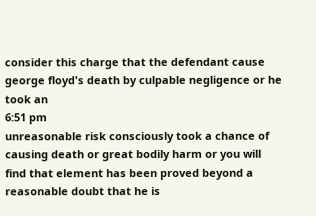consider this charge that the defendant cause george floyd's death by culpable negligence or he took an
6:51 pm
unreasonable risk consciously took a chance of causing death or great bodily harm or you will find that element has been proved beyond a reasonable doubt that he is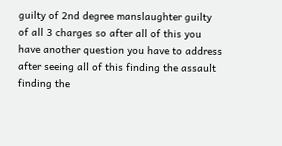guilty of 2nd degree manslaughter guilty of all 3 charges so after all of this you have another question you have to address after seeing all of this finding the assault finding the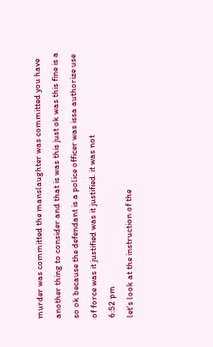murder was committed the manslaughter was committed you have another thing to consider and that is was this just ok was this fine is a so ok because the defendant is a police officer was issa authorize use of force was it justified was it justified. it was not
6:52 pm
let's look at the instruction of the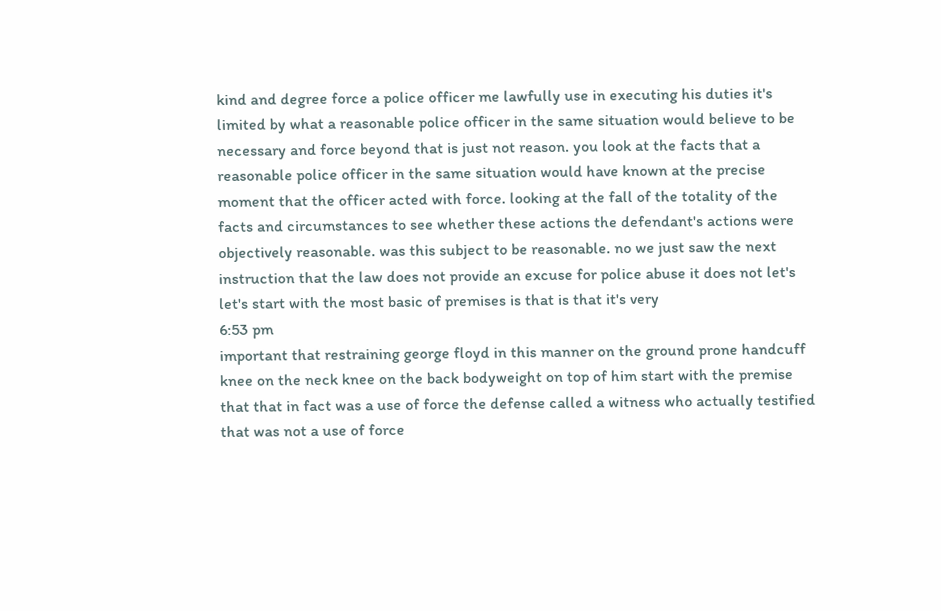kind and degree force a police officer me lawfully use in executing his duties it's limited by what a reasonable police officer in the same situation would believe to be necessary and force beyond that is just not reason. you look at the facts that a reasonable police officer in the same situation would have known at the precise moment that the officer acted with force. looking at the fall of the totality of the facts and circumstances to see whether these actions the defendant's actions were objectively reasonable. was this subject to be reasonable. no we just saw the next instruction that the law does not provide an excuse for police abuse it does not let's let's start with the most basic of premises is that is that it's very
6:53 pm
important that restraining george floyd in this manner on the ground prone handcuff knee on the neck knee on the back bodyweight on top of him start with the premise that that in fact was a use of force the defense called a witness who actually testified that was not a use of force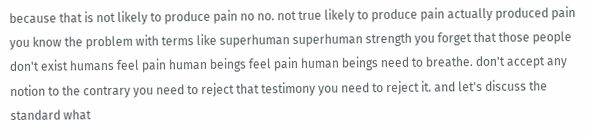because that is not likely to produce pain no no. not true likely to produce pain actually produced pain you know the problem with terms like superhuman superhuman strength you forget that those people don't exist humans feel pain human beings feel pain human beings need to breathe. don't accept any notion to the contrary you need to reject that testimony you need to reject it. and let's discuss the standard what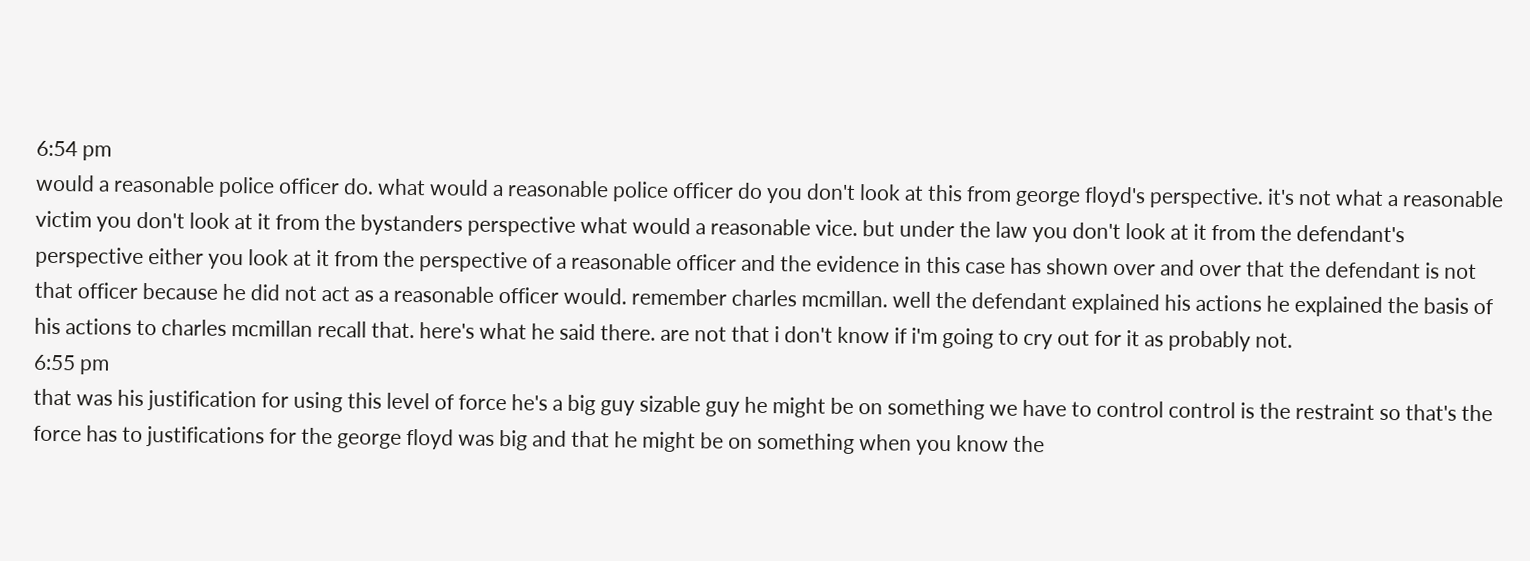6:54 pm
would a reasonable police officer do. what would a reasonable police officer do you don't look at this from george floyd's perspective. it's not what a reasonable victim you don't look at it from the bystanders perspective what would a reasonable vice. but under the law you don't look at it from the defendant's perspective either you look at it from the perspective of a reasonable officer and the evidence in this case has shown over and over that the defendant is not that officer because he did not act as a reasonable officer would. remember charles mcmillan. well the defendant explained his actions he explained the basis of his actions to charles mcmillan recall that. here's what he said there. are not that i don't know if i'm going to cry out for it as probably not.
6:55 pm
that was his justification for using this level of force he's a big guy sizable guy he might be on something we have to control control is the restraint so that's the force has to justifications for the george floyd was big and that he might be on something when you know the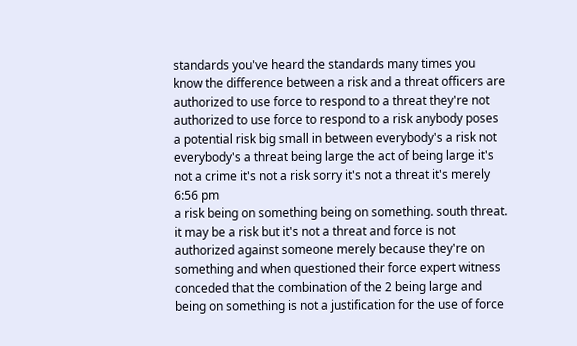standards you've heard the standards many times you know the difference between a risk and a threat officers are authorized to use force to respond to a threat they're not authorized to use force to respond to a risk anybody poses a potential risk big small in between everybody's a risk not everybody's a threat being large the act of being large it's not a crime it's not a risk sorry it's not a threat it's merely
6:56 pm
a risk being on something being on something. south threat. it may be a risk but it's not a threat and force is not authorized against someone merely because they're on something and when questioned their force expert witness conceded that the combination of the 2 being large and being on something is not a justification for the use of force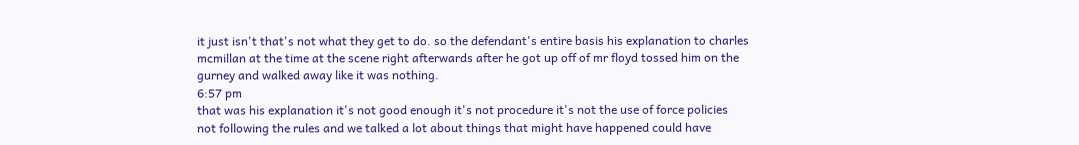it just isn't that's not what they get to do. so the defendant's entire basis his explanation to charles mcmillan at the time at the scene right afterwards after he got up off of mr floyd tossed him on the gurney and walked away like it was nothing.
6:57 pm
that was his explanation it's not good enough it's not procedure it's not the use of force policies not following the rules and we talked a lot about things that might have happened could have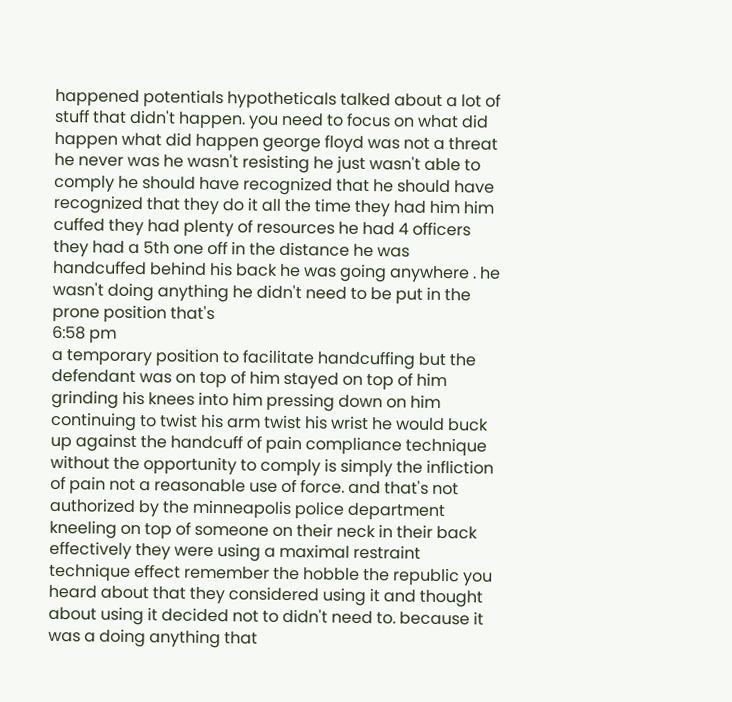happened potentials hypotheticals talked about a lot of stuff that didn't happen. you need to focus on what did happen what did happen george floyd was not a threat he never was he wasn't resisting he just wasn't able to comply he should have recognized that he should have recognized that they do it all the time they had him him cuffed they had plenty of resources he had 4 officers they had a 5th one off in the distance he was handcuffed behind his back he was going anywhere . he wasn't doing anything he didn't need to be put in the prone position that's
6:58 pm
a temporary position to facilitate handcuffing but the defendant was on top of him stayed on top of him grinding his knees into him pressing down on him continuing to twist his arm twist his wrist he would buck up against the handcuff of pain compliance technique without the opportunity to comply is simply the infliction of pain not a reasonable use of force. and that's not authorized by the minneapolis police department kneeling on top of someone on their neck in their back effectively they were using a maximal restraint technique effect remember the hobble the republic you heard about that they considered using it and thought about using it decided not to didn't need to. because it was a doing anything that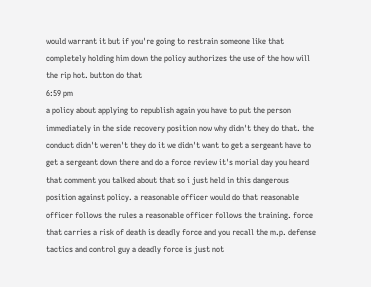would warrant it but if you're going to restrain someone like that completely holding him down the policy authorizes the use of the how will the rip hot. button do that
6:59 pm
a policy about applying to republish again you have to put the person immediately in the side recovery position now why didn't they do that. the conduct didn't weren't they do it we didn't want to get a sergeant have to get a sergeant down there and do a force review it's morial day you heard that comment you talked about that so i just held in this dangerous position against policy. a reasonable officer would do that reasonable officer follows the rules a reasonable officer follows the training. force that carries a risk of death is deadly force and you recall the m.p. defense tactics and control guy a deadly force is just not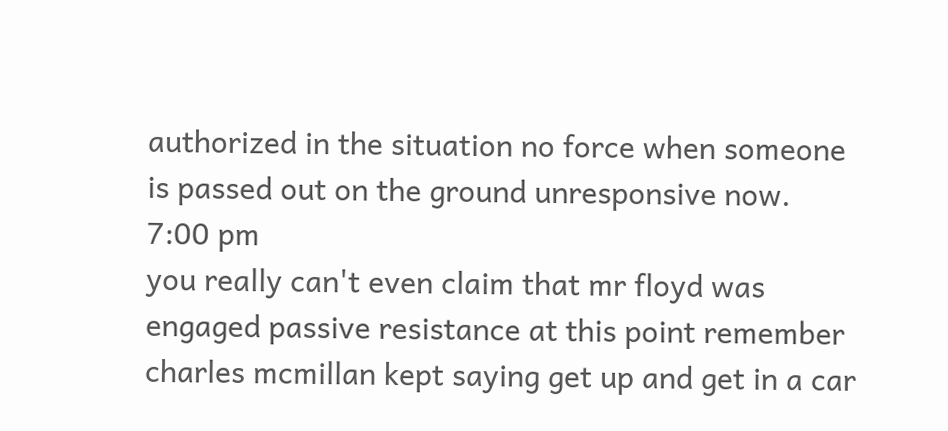authorized in the situation no force when someone is passed out on the ground unresponsive now.
7:00 pm
you really can't even claim that mr floyd was engaged passive resistance at this point remember charles mcmillan kept saying get up and get in a car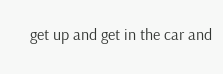get up and get in the car and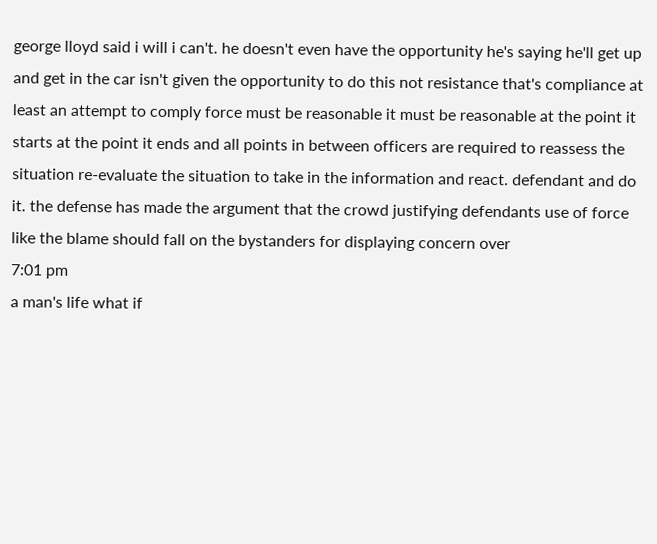george lloyd said i will i can't. he doesn't even have the opportunity he's saying he'll get up and get in the car isn't given the opportunity to do this not resistance that's compliance at least an attempt to comply force must be reasonable it must be reasonable at the point it starts at the point it ends and all points in between officers are required to reassess the situation re-evaluate the situation to take in the information and react. defendant and do it. the defense has made the argument that the crowd justifying defendants use of force like the blame should fall on the bystanders for displaying concern over
7:01 pm
a man's life what if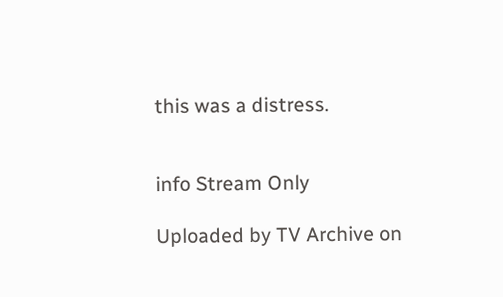this was a distress.


info Stream Only

Uploaded by TV Archive on